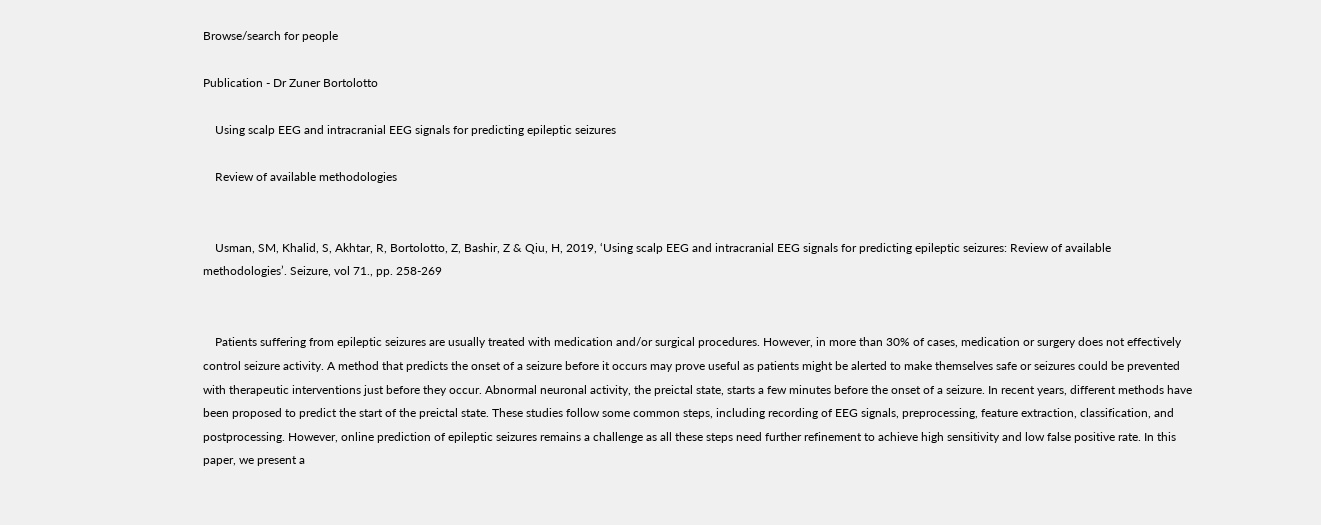Browse/search for people

Publication - Dr Zuner Bortolotto

    Using scalp EEG and intracranial EEG signals for predicting epileptic seizures

    Review of available methodologies


    Usman, SM, Khalid, S, Akhtar, R, Bortolotto, Z, Bashir, Z & Qiu, H, 2019, ‘Using scalp EEG and intracranial EEG signals for predicting epileptic seizures: Review of available methodologies’. Seizure, vol 71., pp. 258-269


    Patients suffering from epileptic seizures are usually treated with medication and/or surgical procedures. However, in more than 30% of cases, medication or surgery does not effectively control seizure activity. A method that predicts the onset of a seizure before it occurs may prove useful as patients might be alerted to make themselves safe or seizures could be prevented with therapeutic interventions just before they occur. Abnormal neuronal activity, the preictal state, starts a few minutes before the onset of a seizure. In recent years, different methods have been proposed to predict the start of the preictal state. These studies follow some common steps, including recording of EEG signals, preprocessing, feature extraction, classification, and postprocessing. However, online prediction of epileptic seizures remains a challenge as all these steps need further refinement to achieve high sensitivity and low false positive rate. In this paper, we present a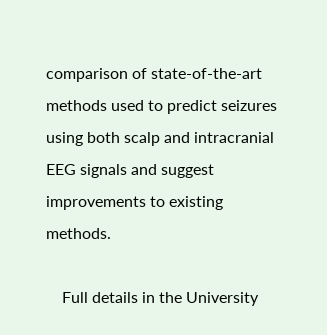comparison of state-of-the-art methods used to predict seizures using both scalp and intracranial EEG signals and suggest improvements to existing methods.

    Full details in the University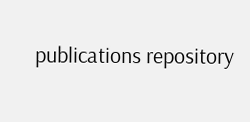publications repository